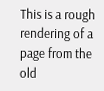This is a rough rendering of a page from the old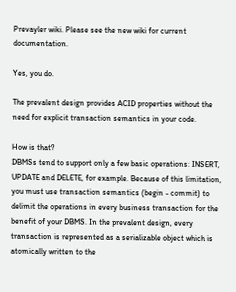Prevayler wiki. Please see the new wiki for current documentation.

Yes, you do.

The prevalent design provides ACID properties without the need for explicit transaction semantics in your code.

How is that?
DBMSs tend to support only a few basic operations: INSERT, UPDATE and DELETE, for example. Because of this limitation, you must use transaction semantics (begin - commit) to delimit the operations in every business transaction for the benefit of your DBMS. In the prevalent design, every transaction is represented as a serializable object which is atomically written to the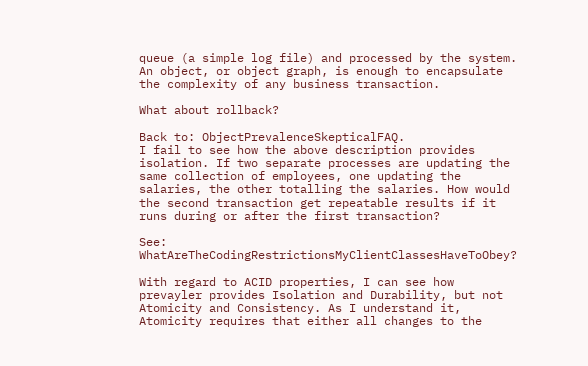queue (a simple log file) and processed by the system. An object, or object graph, is enough to encapsulate the complexity of any business transaction.

What about rollback?

Back to: ObjectPrevalenceSkepticalFAQ.
I fail to see how the above description provides isolation. If two separate processes are updating the same collection of employees, one updating the salaries, the other totalling the salaries. How would the second transaction get repeatable results if it runs during or after the first transaction?

See: WhatAreTheCodingRestrictionsMyClientClassesHaveToObey?

With regard to ACID properties, I can see how prevayler provides Isolation and Durability, but not Atomicity and Consistency. As I understand it, Atomicity requires that either all changes to the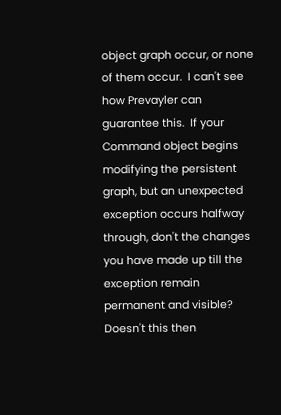object graph occur, or none of them occur.  I can't see how Prevayler can guarantee this.  If your Command object begins modifying the persistent graph, but an unexpected exception occurs halfway through, don't the changes you have made up till the exception remain permanent and visible?  Doesn't this then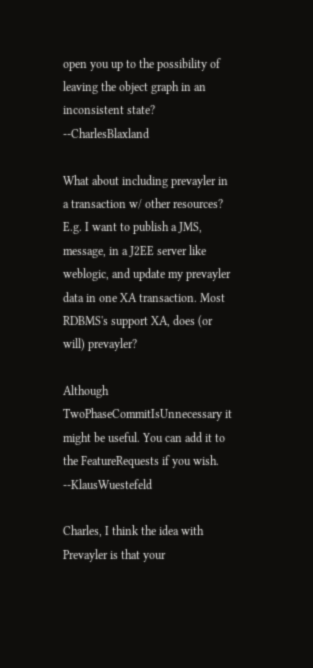open you up to the possibility of leaving the object graph in an inconsistent state?  --CharlesBlaxland

What about including prevayler in a transaction w/ other resources? E.g. I want to publish a JMS, message, in a J2EE server like weblogic, and update my prevayler data in one XA transaction. Most RDBMS's support XA, does (or will) prevayler?

Although TwoPhaseCommitIsUnnecessary it might be useful. You can add it to the FeatureRequests if you wish. --KlausWuestefeld

Charles, I think the idea with Prevayler is that your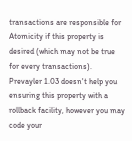transactions are responsible for Atomicity if this property is desired (which may not be true for every transactions). Prevayler 1.03 doesn't help you ensuring this property with a rollback facility, however you may code your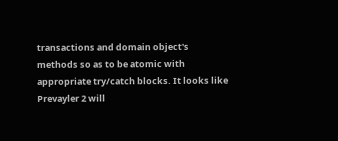transactions and domain object's methods so as to be atomic with appropriate try/catch blocks. It looks like Prevayler 2 will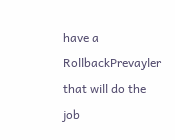have a RollbackPrevayler that will do the job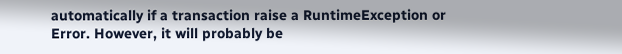automatically if a transaction raise a RuntimeException or Error. However, it will probably be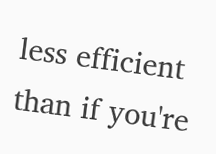less efficient than if you're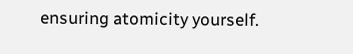ensuring atomicity yourself.